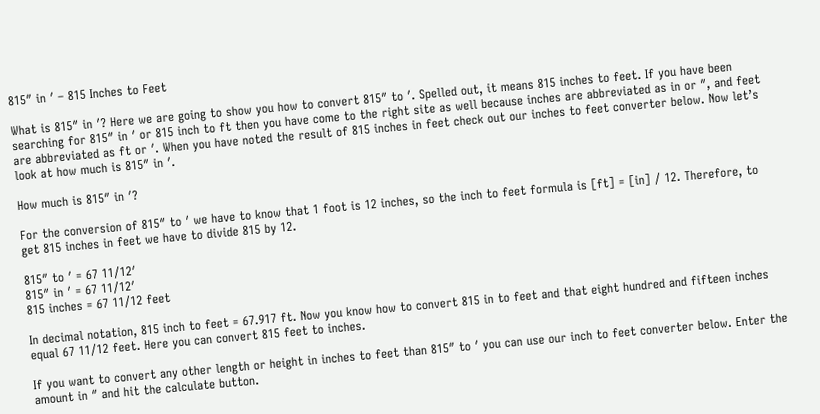815″ in ′ – 815 Inches to Feet

What is 815″ in ′? Here we are going to show you how to convert 815″ to ′. Spelled out, it means 815 inches to feet. If you have been searching for 815″ in ′ or 815 inch to ft then you have come to the right site as well because inches are abbreviated as in or ″, and feet are abbreviated as ft or ′. When you have noted the result of 815 inches in feet check out our inches to feet converter below. Now let’s look at how much is 815″ in ′.

How much is 815″ in ′?

For the conversion of 815″ to ′ we have to know that 1 foot is 12 inches, so the inch to feet formula is [ft] = [in] / 12. Therefore, to get 815 inches in feet we have to divide 815 by 12.

815″ to ′ = 67 11/12′
815″ in ′ = 67 11/12′
815 inches = 67 11/12 feet

In decimal notation, 815 inch to feet = 67.917 ft. Now you know how to convert 815 in to feet and that eight hundred and fifteen inches equal 67 11/12 feet. Here you can convert 815 feet to inches.

If you want to convert any other length or height in inches to feet than 815″ to ′ you can use our inch to feet converter below. Enter the amount in ″ and hit the calculate button.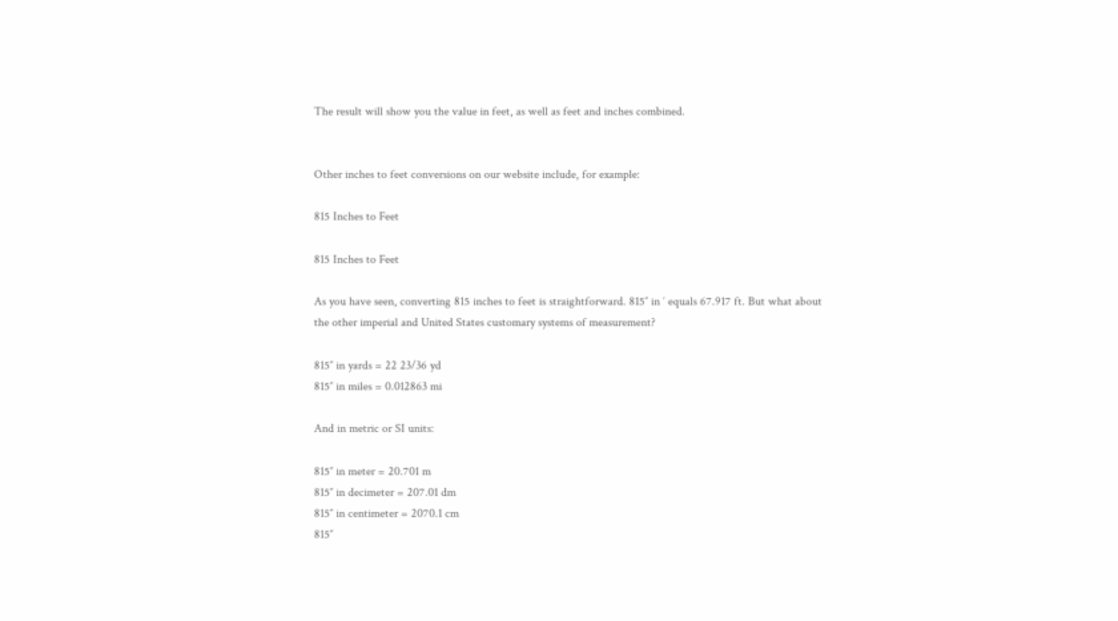The result will show you the value in feet, as well as feet and inches combined.


Other inches to feet conversions on our website include, for example:

815 Inches to Feet

815 Inches to Feet

As you have seen, converting 815 inches to feet is straightforward. 815″ in ′ equals 67.917 ft. But what about the other imperial and United States customary systems of measurement?

815″ in yards = 22 23/36 yd
815″ in miles = 0.012863 mi

And in metric or SI units:

815″ in meter = 20.701 m
815″ in decimeter = 207.01 dm
815″ in centimeter = 2070.1 cm
815″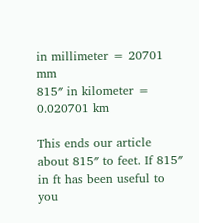in millimeter = 20701 mm
815″ in kilometer = 0.020701 km

This ends our article about 815″ to feet. If 815″ in ft has been useful to you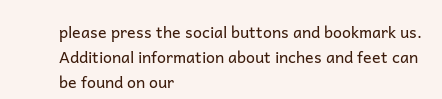please press the social buttons and bookmark us. Additional information about inches and feet can be found on our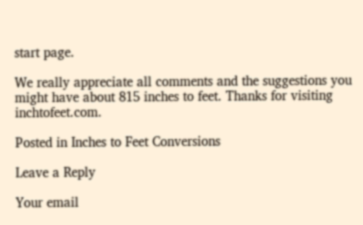start page.

We really appreciate all comments and the suggestions you might have about 815 inches to feet. Thanks for visiting inchtofeet.com.

Posted in Inches to Feet Conversions

Leave a Reply

Your email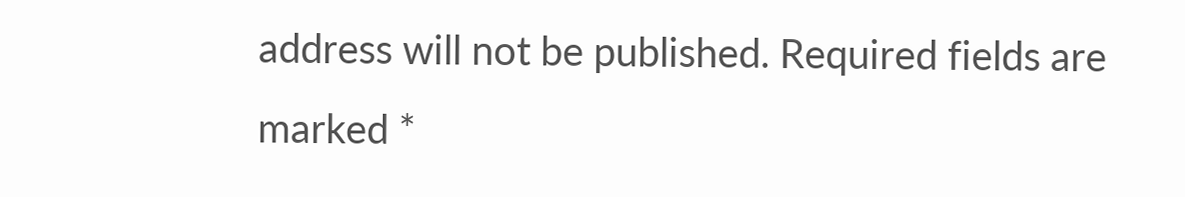address will not be published. Required fields are marked *